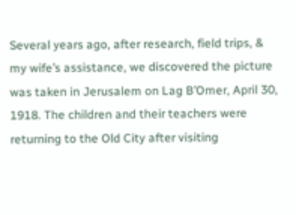Several years ago, after research, field trips, & my wife’s assistance, we discovered the picture was taken in Jerusalem on Lag B’Omer, April 30, 1918. The children and their teachers were returning to the Old City after visiting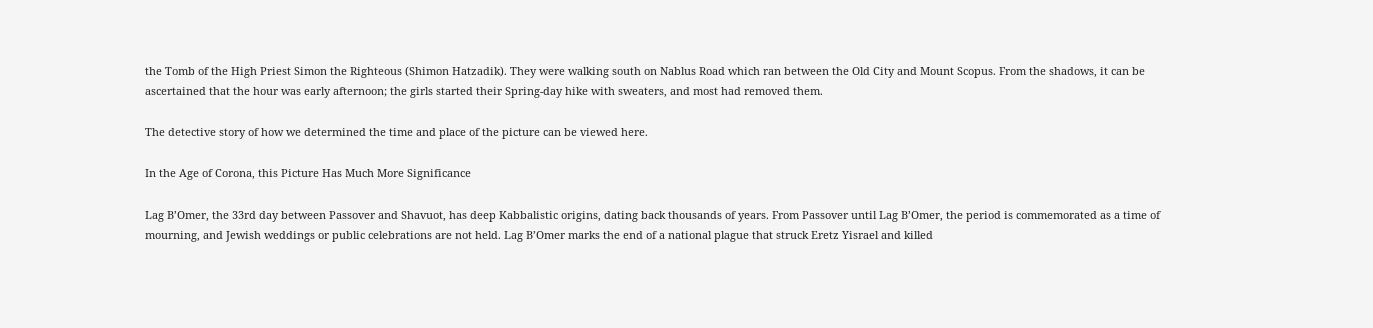the Tomb of the High Priest Simon the Righteous (Shimon Hatzadik). They were walking south on Nablus Road which ran between the Old City and Mount Scopus. From the shadows, it can be ascertained that the hour was early afternoon; the girls started their Spring-day hike with sweaters, and most had removed them.

The detective story of how we determined the time and place of the picture can be viewed here.

In the Age of Corona, this Picture Has Much More Significance

Lag B’Omer, the 33rd day between Passover and Shavuot, has deep Kabbalistic origins, dating back thousands of years. From Passover until Lag B’Omer, the period is commemorated as a time of mourning, and Jewish weddings or public celebrations are not held. Lag B’Omer marks the end of a national plague that struck Eretz Yisrael and killed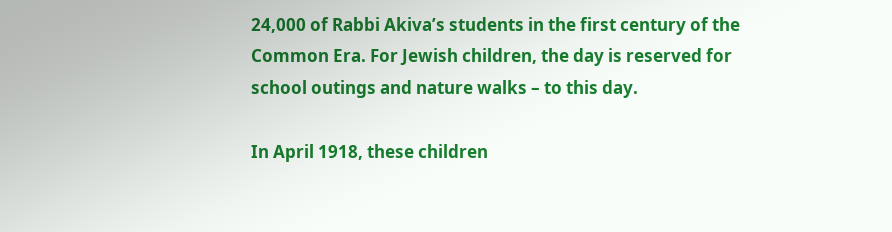24,000 of Rabbi Akiva’s students in the first century of the Common Era. For Jewish children, the day is reserved for school outings and nature walks – to this day.

In April 1918, these children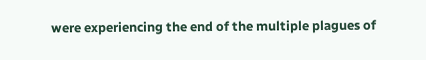were experiencing the end of the multiple plagues of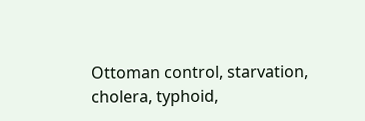Ottoman control, starvation, cholera, typhoid,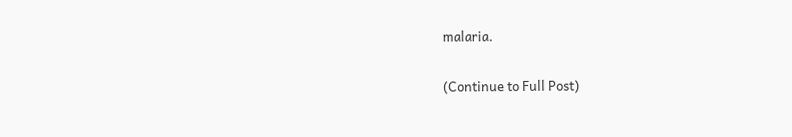malaria.

(Continue to Full Post)